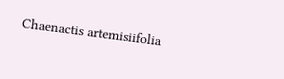Chaenactis artemisiifolia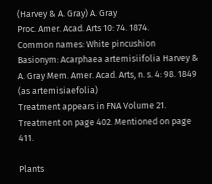(Harvey & A. Gray) A. Gray
Proc. Amer. Acad. Arts 10: 74. 1874.
Common names: White pincushion
Basionym: Acarphaea artemisiifolia Harvey & A. Gray Mem. Amer. Acad. Arts, n. s. 4: 98. 1849 (as artemisiaefolia)
Treatment appears in FNA Volume 21. Treatment on page 402. Mentioned on page 411.

Plants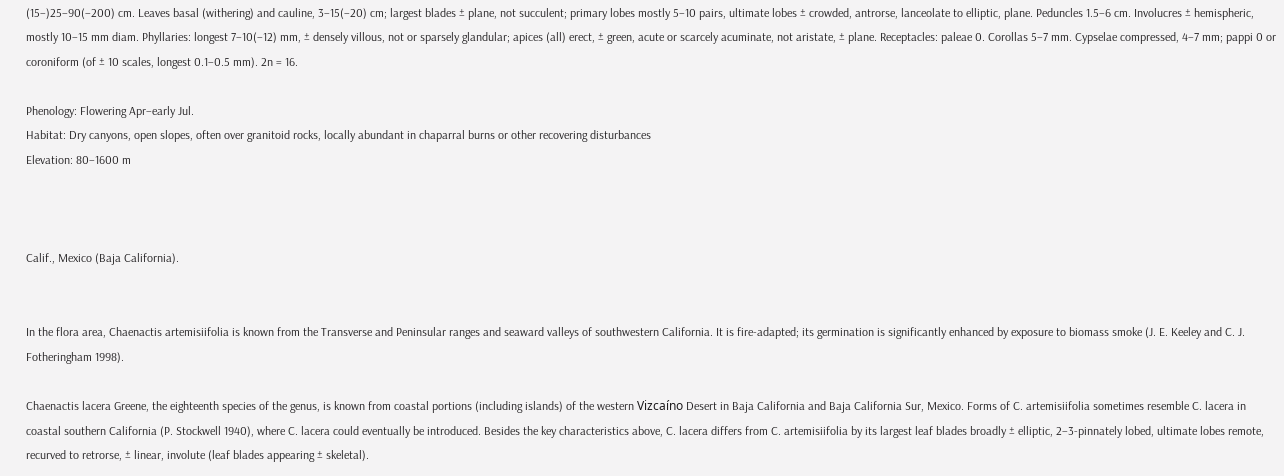(15–)25–90(–200) cm. Leaves basal (withering) and cauline, 3–15(–20) cm; largest blades ± plane, not succulent; primary lobes mostly 5–10 pairs, ultimate lobes ± crowded, antrorse, lanceolate to elliptic, plane. Peduncles 1.5–6 cm. Involucres ± hemispheric, mostly 10–15 mm diam. Phyllaries: longest 7–10(–12) mm, ± densely villous, not or sparsely glandular; apices (all) erect, ± green, acute or scarcely acuminate, not aristate, ± plane. Receptacles: paleae 0. Corollas 5–7 mm. Cypselae compressed, 4–7 mm; pappi 0 or coroniform (of ± 10 scales, longest 0.1–0.5 mm). 2n = 16.

Phenology: Flowering Apr–early Jul.
Habitat: Dry canyons, open slopes, often over granitoid rocks, locally abundant in chaparral burns or other recovering disturbances
Elevation: 80–1600 m



Calif., Mexico (Baja California).


In the flora area, Chaenactis artemisiifolia is known from the Transverse and Peninsular ranges and seaward valleys of southwestern California. It is fire-adapted; its germination is significantly enhanced by exposure to biomass smoke (J. E. Keeley and C. J. Fotheringham 1998).

Chaenactis lacera Greene, the eighteenth species of the genus, is known from coastal portions (including islands) of the western Vizcaíno Desert in Baja California and Baja California Sur, Mexico. Forms of C. artemisiifolia sometimes resemble C. lacera in coastal southern California (P. Stockwell 1940), where C. lacera could eventually be introduced. Besides the key characteristics above, C. lacera differs from C. artemisiifolia by its largest leaf blades broadly ± elliptic, 2–3-pinnately lobed, ultimate lobes remote, recurved to retrorse, ± linear, involute (leaf blades appearing ± skeletal).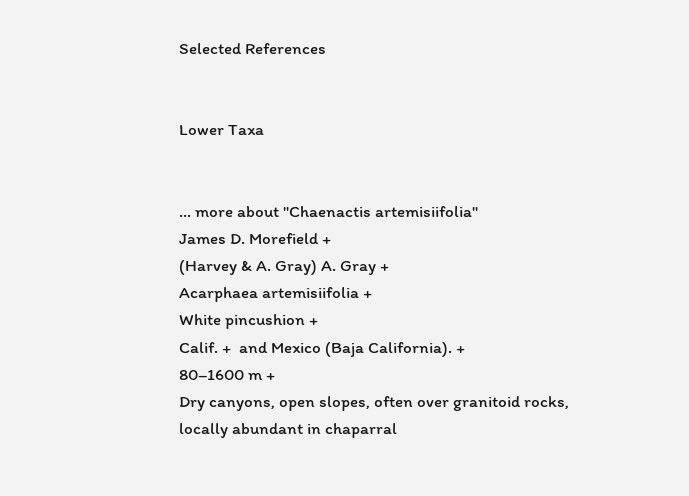Selected References


Lower Taxa


... more about "Chaenactis artemisiifolia"
James D. Morefield +
(Harvey & A. Gray) A. Gray +
Acarphaea artemisiifolia +
White pincushion +
Calif. +  and Mexico (Baja California). +
80–1600 m +
Dry canyons, open slopes, often over granitoid rocks, locally abundant in chaparral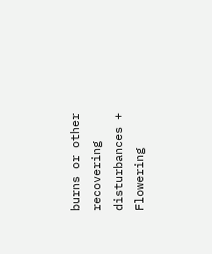burns or other recovering disturbances +
Flowering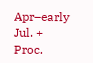Apr–early Jul. +
Proc.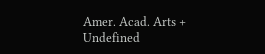Amer. Acad. Arts +
Undefined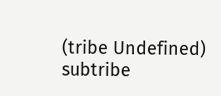(tribe Undefined) subtribe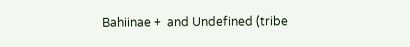Bahiinae +  and Undefined (tribe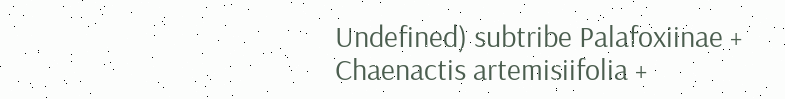Undefined) subtribe Palafoxiinae +
Chaenactis artemisiifolia +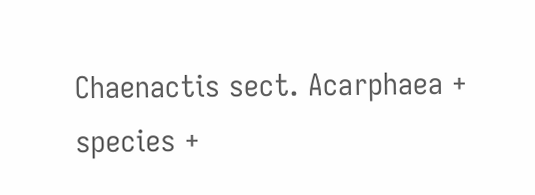Chaenactis sect. Acarphaea +
species +